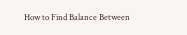How to Find Balance Between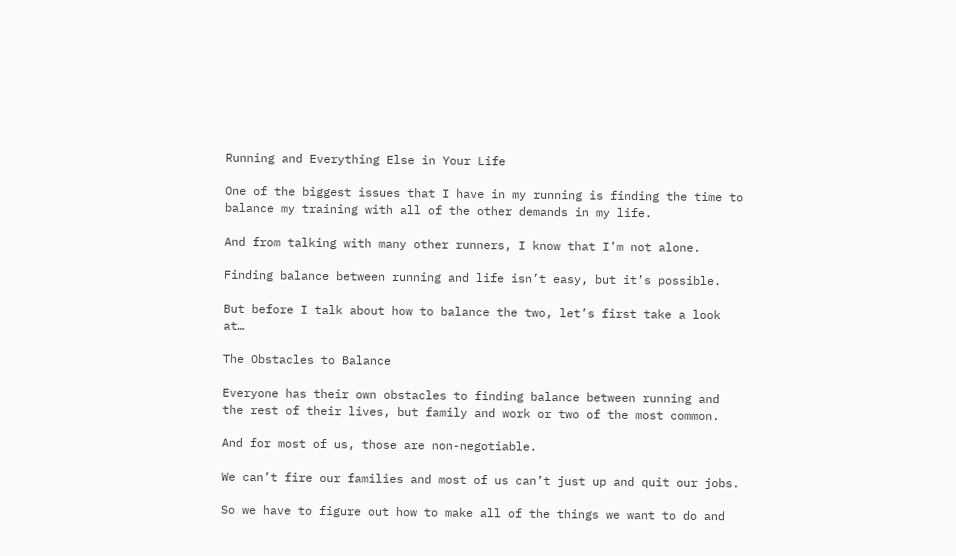Running and Everything Else in Your Life

One of the biggest issues that I have in my running is finding the time to balance my training with all of the other demands in my life.

And from talking with many other runners, I know that I’m not alone.

Finding balance between running and life isn’t easy, but it’s possible.

But before I talk about how to balance the two, let’s first take a look at…

The Obstacles to Balance

Everyone has their own obstacles to finding balance between running and the rest of their lives, but family and work or two of the most common.

And for most of us, those are non-negotiable.

We can’t fire our families and most of us can’t just up and quit our jobs.

So we have to figure out how to make all of the things we want to do and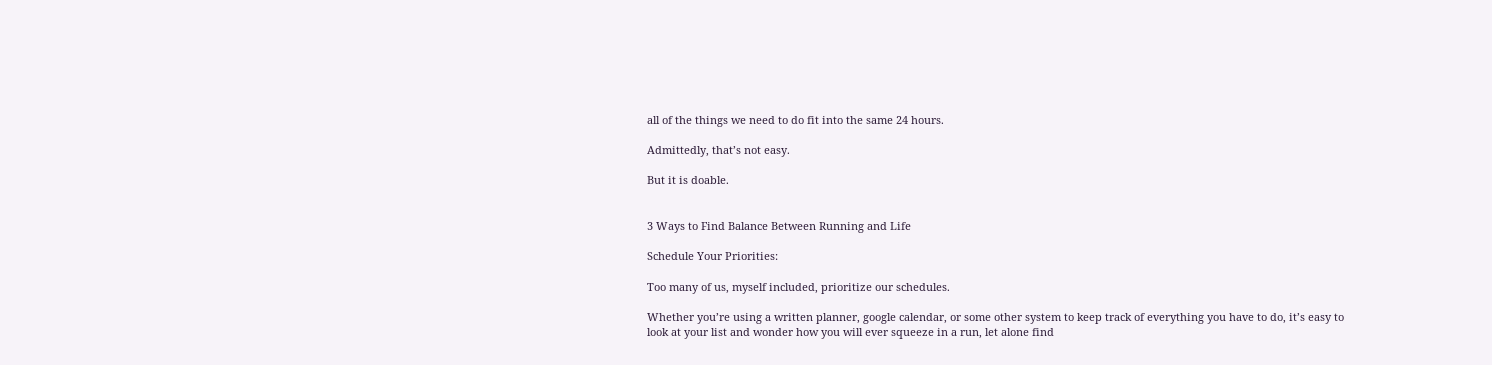all of the things we need to do fit into the same 24 hours.

Admittedly, that’s not easy.

But it is doable.


3 Ways to Find Balance Between Running and Life

Schedule Your Priorities:

Too many of us, myself included, prioritize our schedules.

Whether you’re using a written planner, google calendar, or some other system to keep track of everything you have to do, it’s easy to look at your list and wonder how you will ever squeeze in a run, let alone find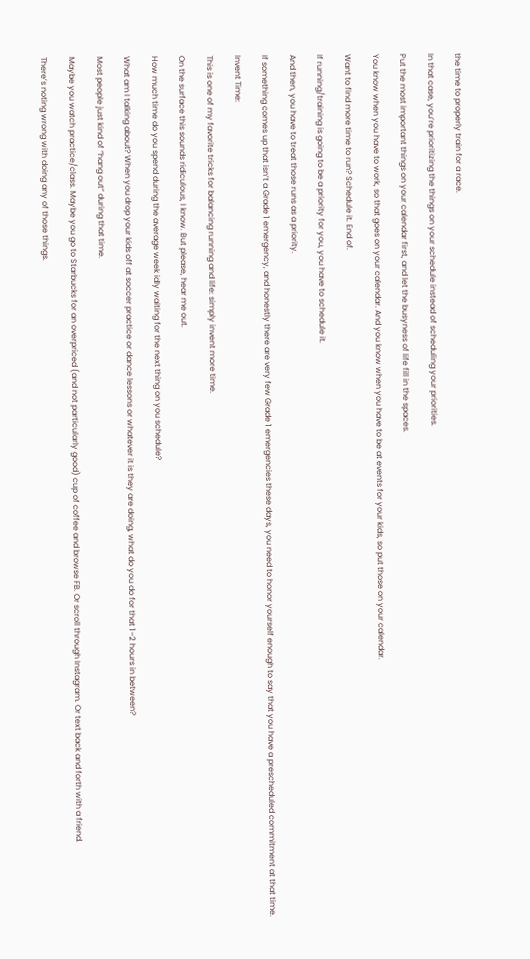the time to properly train for a race.

In that case, you’re prioritizing the things on your schedule instead of scheduling your priorities.

Put the most important things on your calendar first, and let the busyness of life fill in the spaces.

You know when you have to work, so that goes on your calendar. And you know when you have to be at events for your kids, so put those on your calendar.

Want to find more time to run? Schedule it. End of.

If running/training is going to be a priority for you, you have to schedule it.

And then, you have to treat those runs as a priority.

If something comes up that isn’t a Grade 1 emergency, and honestly there are very few Grade 1 emergencies these days, you need to honor yourself enough to say that you have a prescheduled commitment at that time.

Invent Time:

This is one of my favorite tricks for balancing running and life: simply invent more time.

On the surface this sounds ridiculous, I know. But please, hear me out.

How much time do you spend during the average week idly waiting for the next thing on you schedule?

What am I talking about? When you drop your kids off at soccer practice or dance lessons or whatever it is they are doing, what do you do for that 1–2 hours in between?

Most people just kind of “hang out” during that time.

Maybe you watch practice/class. Maybe you go to Starbucks for an overpriced (and not particularly good) cup of coffee and browse FB. Or scroll through Instagram. Or text back and forth with a friend.

There’s noting wrong with doing any of those things.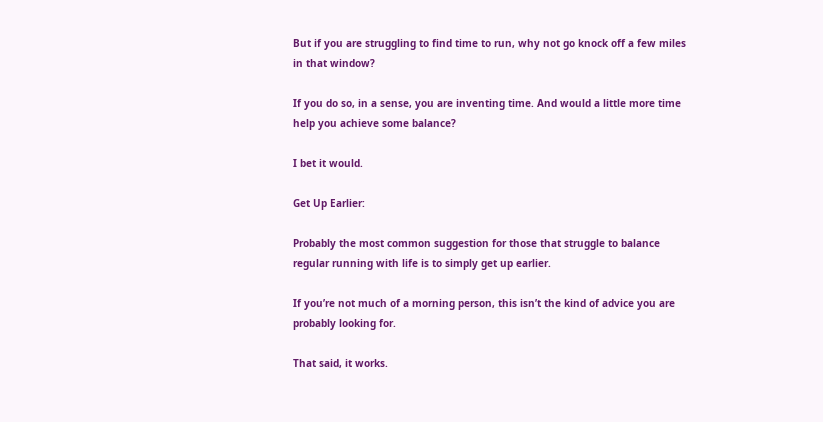But if you are struggling to find time to run, why not go knock off a few miles in that window?

If you do so, in a sense, you are inventing time. And would a little more time help you achieve some balance?

I bet it would.

Get Up Earlier:

Probably the most common suggestion for those that struggle to balance regular running with life is to simply get up earlier.

If you’re not much of a morning person, this isn’t the kind of advice you are probably looking for.

That said, it works.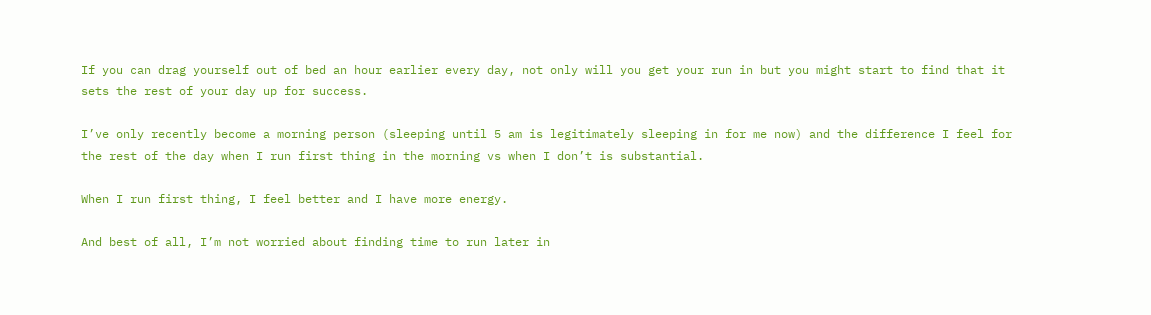If you can drag yourself out of bed an hour earlier every day, not only will you get your run in but you might start to find that it sets the rest of your day up for success.

I’ve only recently become a morning person (sleeping until 5 am is legitimately sleeping in for me now) and the difference I feel for the rest of the day when I run first thing in the morning vs when I don’t is substantial.

When I run first thing, I feel better and I have more energy.

And best of all, I’m not worried about finding time to run later in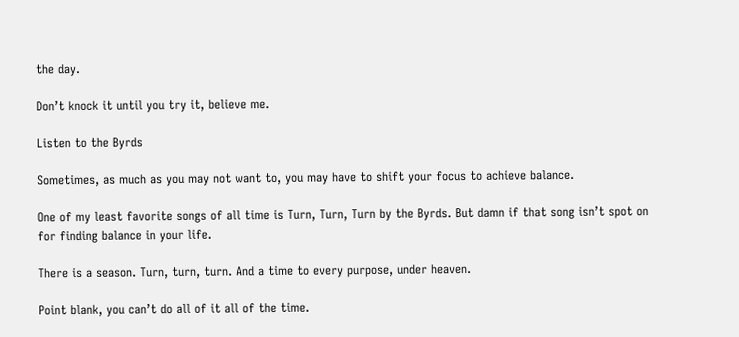the day.

Don’t knock it until you try it, believe me.

Listen to the Byrds

Sometimes, as much as you may not want to, you may have to shift your focus to achieve balance.

One of my least favorite songs of all time is Turn, Turn, Turn by the Byrds. But damn if that song isn’t spot on for finding balance in your life.

There is a season. Turn, turn, turn. And a time to every purpose, under heaven.

Point blank, you can’t do all of it all of the time.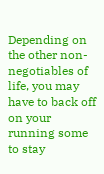Depending on the other non-negotiables of life, you may have to back off on your running some to stay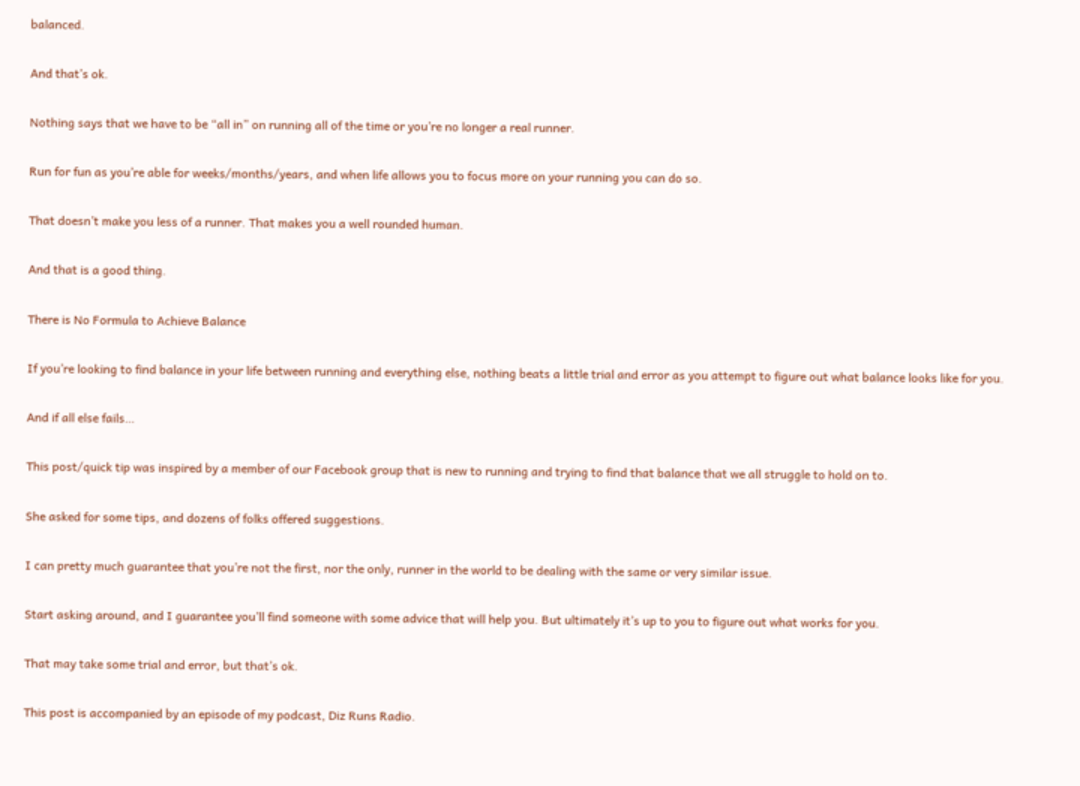balanced.

And that’s ok.

Nothing says that we have to be “all in” on running all of the time or you’re no longer a real runner.

Run for fun as you’re able for weeks/months/years, and when life allows you to focus more on your running you can do so.

That doesn’t make you less of a runner. That makes you a well rounded human.

And that is a good thing.

There is No Formula to Achieve Balance

If you’re looking to find balance in your life between running and everything else, nothing beats a little trial and error as you attempt to figure out what balance looks like for you.

And if all else fails…

This post/quick tip was inspired by a member of our Facebook group that is new to running and trying to find that balance that we all struggle to hold on to.

She asked for some tips, and dozens of folks offered suggestions.

I can pretty much guarantee that you’re not the first, nor the only, runner in the world to be dealing with the same or very similar issue.

Start asking around, and I guarantee you’ll find someone with some advice that will help you. But ultimately it’s up to you to figure out what works for you.

That may take some trial and error, but that’s ok.

This post is accompanied by an episode of my podcast, Diz Runs Radio.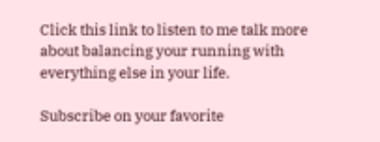Click this link to listen to me talk more about balancing your running with everything else in your life.

Subscribe on your favorite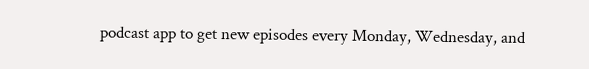podcast app to get new episodes every Monday, Wednesday, and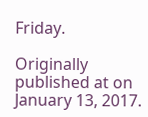Friday.

Originally published at on January 13, 2017.